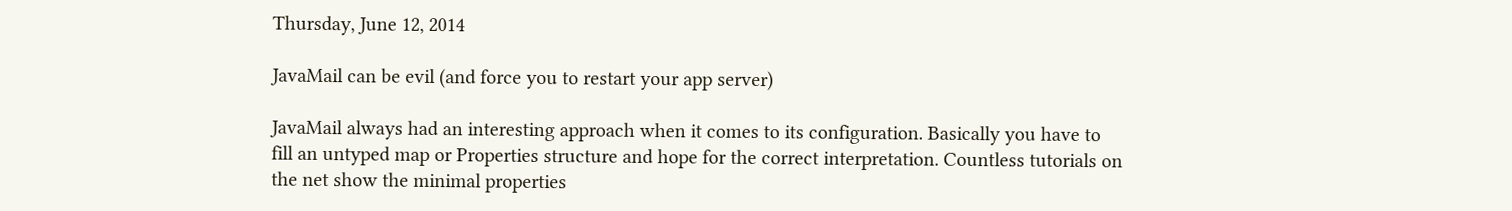Thursday, June 12, 2014

JavaMail can be evil (and force you to restart your app server)

JavaMail always had an interesting approach when it comes to its configuration. Basically you have to fill an untyped map or Properties structure and hope for the correct interpretation. Countless tutorials on the net show the minimal properties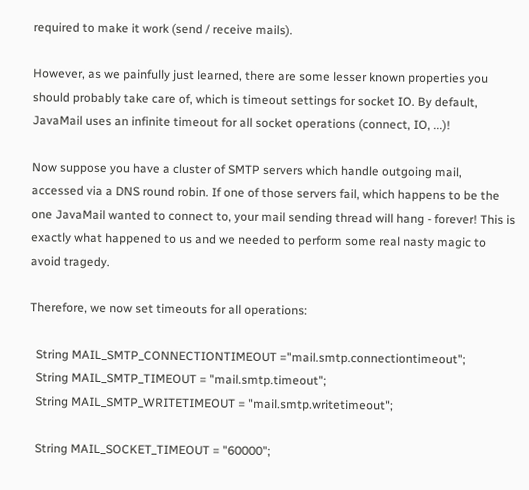required to make it work (send / receive mails).

However, as we painfully just learned, there are some lesser known properties you should probably take care of, which is timeout settings for socket IO. By default, JavaMail uses an infinite timeout for all socket operations (connect, IO, ...)!

Now suppose you have a cluster of SMTP servers which handle outgoing mail, accessed via a DNS round robin. If one of those servers fail, which happens to be the one JavaMail wanted to connect to, your mail sending thread will hang - forever! This is exactly what happened to us and we needed to perform some real nasty magic to avoid tragedy.

Therefore, we now set timeouts for all operations:

  String MAIL_SMTP_CONNECTIONTIMEOUT ="mail.smtp.connectiontimeout";
  String MAIL_SMTP_TIMEOUT = "mail.smtp.timeout";
  String MAIL_SMTP_WRITETIMEOUT = "mail.smtp.writetimeout";

  String MAIL_SOCKET_TIMEOUT = "60000";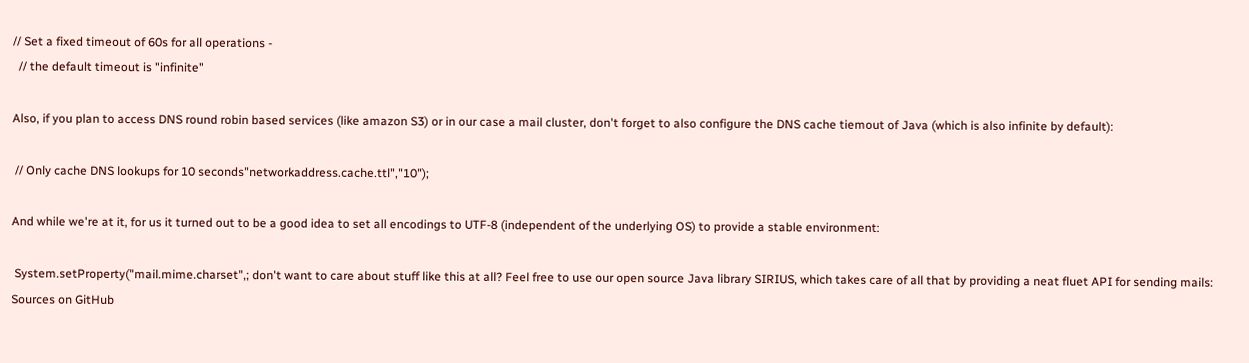// Set a fixed timeout of 60s for all operations -
  // the default timeout is "infinite"

Also, if you plan to access DNS round robin based services (like amazon S3) or in our case a mail cluster, don't forget to also configure the DNS cache tiemout of Java (which is also infinite by default):

 // Only cache DNS lookups for 10 seconds"networkaddress.cache.ttl","10");

And while we're at it, for us it turned out to be a good idea to set all encodings to UTF-8 (independent of the underlying OS) to provide a stable environment:

 System.setProperty("mail.mime.charset",; don't want to care about stuff like this at all? Feel free to use our open source Java library SIRIUS, which takes care of all that by providing a neat fluet API for sending mails:
Sources on GitHub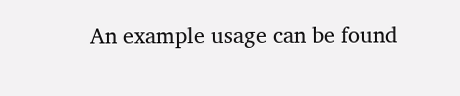An example usage can be found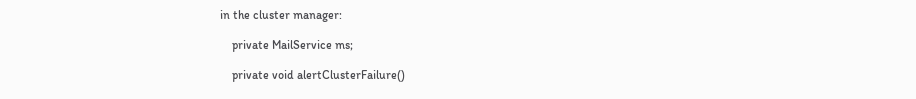in the cluster manager:

    private MailService ms;

    private void alertClusterFailure()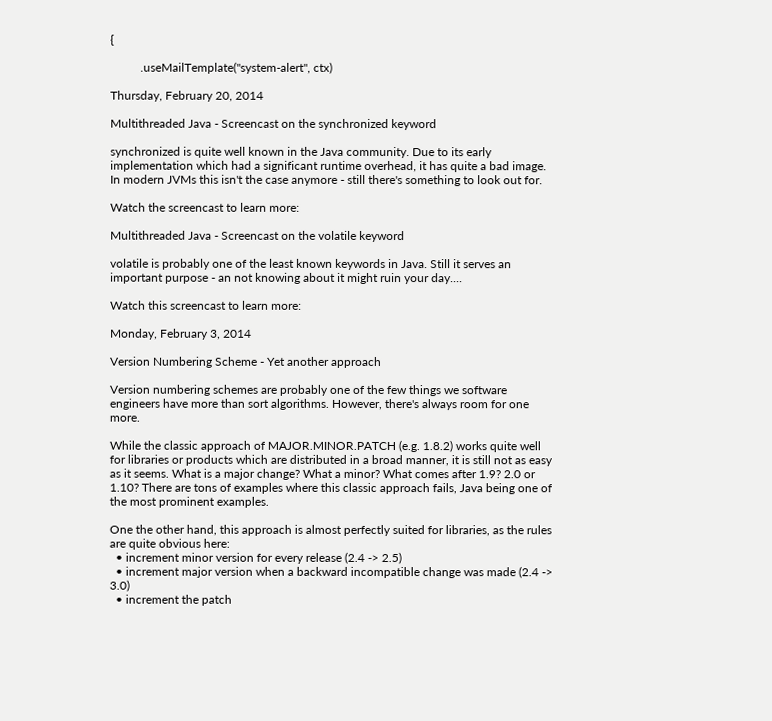{

          .useMailTemplate("system-alert", ctx)

Thursday, February 20, 2014

Multithreaded Java - Screencast on the synchronized keyword

synchronized is quite well known in the Java community. Due to its early implementation which had a significant runtime overhead, it has quite a bad image. In modern JVMs this isn't the case anymore - still there's something to look out for.

Watch the screencast to learn more:

Multithreaded Java - Screencast on the volatile keyword

volatile is probably one of the least known keywords in Java. Still it serves an important purpose - an not knowing about it might ruin your day....

Watch this screencast to learn more:

Monday, February 3, 2014

Version Numbering Scheme - Yet another approach

Version numbering schemes are probably one of the few things we software engineers have more than sort algorithms. However, there's always room for one more.

While the classic approach of MAJOR.MINOR.PATCH (e.g. 1.8.2) works quite well for libraries or products which are distributed in a broad manner, it is still not as easy as it seems. What is a major change? What a minor? What comes after 1.9? 2.0 or 1.10? There are tons of examples where this classic approach fails, Java being one of the most prominent examples.

One the other hand, this approach is almost perfectly suited for libraries, as the rules are quite obvious here:
  • increment minor version for every release (2.4 -> 2.5)
  • increment major version when a backward incompatible change was made (2.4 -> 3.0)
  • increment the patch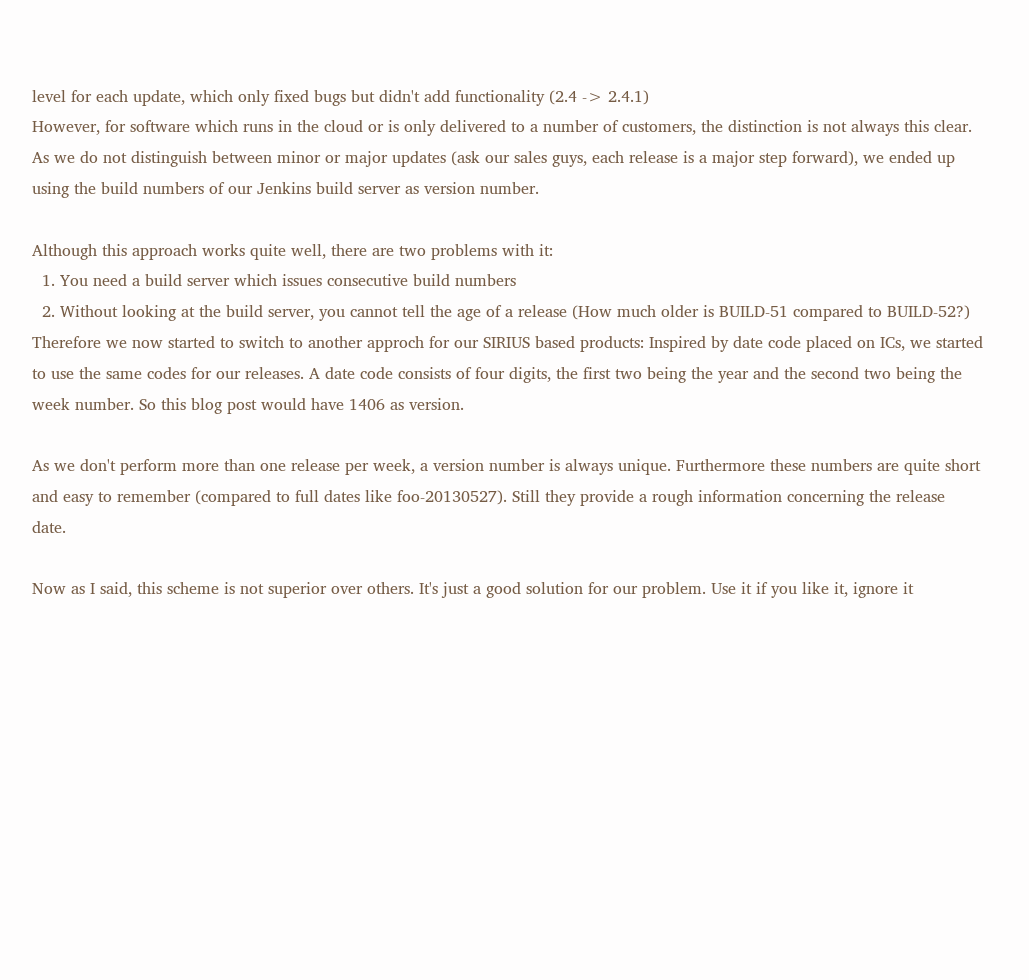level for each update, which only fixed bugs but didn't add functionality (2.4 -> 2.4.1)
However, for software which runs in the cloud or is only delivered to a number of customers, the distinction is not always this clear. As we do not distinguish between minor or major updates (ask our sales guys, each release is a major step forward), we ended up using the build numbers of our Jenkins build server as version number.

Although this approach works quite well, there are two problems with it:
  1. You need a build server which issues consecutive build numbers
  2. Without looking at the build server, you cannot tell the age of a release (How much older is BUILD-51 compared to BUILD-52?)
Therefore we now started to switch to another approch for our SIRIUS based products: Inspired by date code placed on ICs, we started to use the same codes for our releases. A date code consists of four digits, the first two being the year and the second two being the week number. So this blog post would have 1406 as version.

As we don't perform more than one release per week, a version number is always unique. Furthermore these numbers are quite short and easy to remember (compared to full dates like foo-20130527). Still they provide a rough information concerning the release date.

Now as I said, this scheme is not superior over others. It's just a good solution for our problem. Use it if you like it, ignore it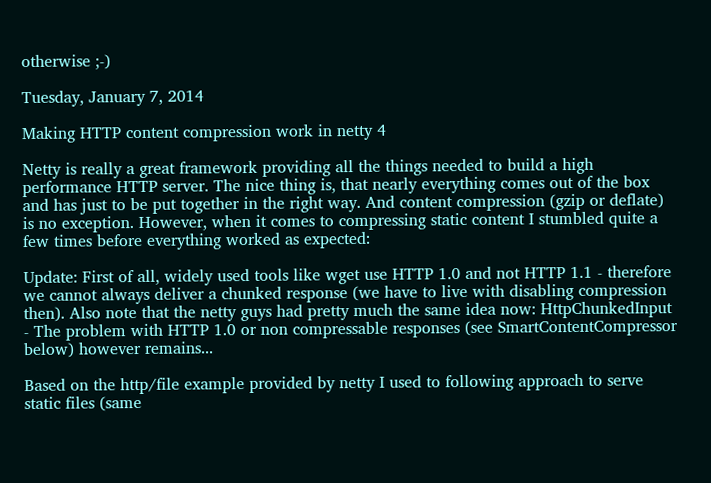otherwise ;-)

Tuesday, January 7, 2014

Making HTTP content compression work in netty 4

Netty is really a great framework providing all the things needed to build a high performance HTTP server. The nice thing is, that nearly everything comes out of the box and has just to be put together in the right way. And content compression (gzip or deflate) is no exception. However, when it comes to compressing static content I stumbled quite a few times before everything worked as expected:

Update: First of all, widely used tools like wget use HTTP 1.0 and not HTTP 1.1 - therefore we cannot always deliver a chunked response (we have to live with disabling compression then). Also note that the netty guys had pretty much the same idea now: HttpChunkedInput - The problem with HTTP 1.0 or non compressable responses (see SmartContentCompressor below) however remains...

Based on the http/file example provided by netty I used to following approach to serve static files (same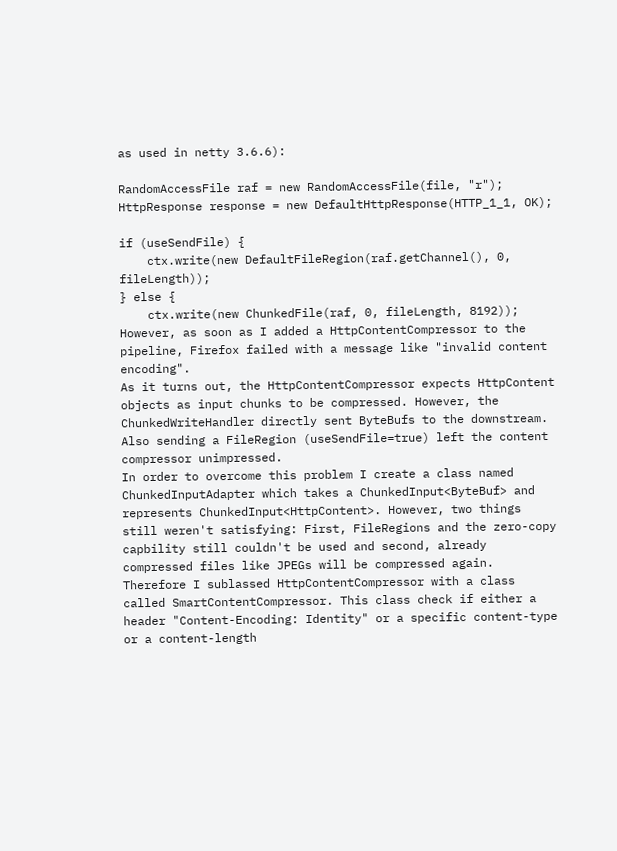as used in netty 3.6.6):

RandomAccessFile raf = new RandomAccessFile(file, "r");
HttpResponse response = new DefaultHttpResponse(HTTP_1_1, OK);

if (useSendFile) {
    ctx.write(new DefaultFileRegion(raf.getChannel(), 0, fileLength));
} else {
    ctx.write(new ChunkedFile(raf, 0, fileLength, 8192));
However, as soon as I added a HttpContentCompressor to the pipeline, Firefox failed with a message like "invalid content encoding".
As it turns out, the HttpContentCompressor expects HttpContent objects as input chunks to be compressed. However, the ChunkedWriteHandler directly sent ByteBufs to the downstream. Also sending a FileRegion (useSendFile=true) left the content compressor unimpressed.
In order to overcome this problem I create a class named ChunkedInputAdapter which takes a ChunkedInput<ByteBuf> and represents ChunkedInput<HttpContent>. However, two things still weren't satisfying: First, FileRegions and the zero-copy capbility still couldn't be used and second, already compressed files like JPEGs will be compressed again. Therefore I sublassed HttpContentCompressor with a class called SmartContentCompressor. This class check if either a header "Content-Encoding: Identity" or a specific content-type or a content-length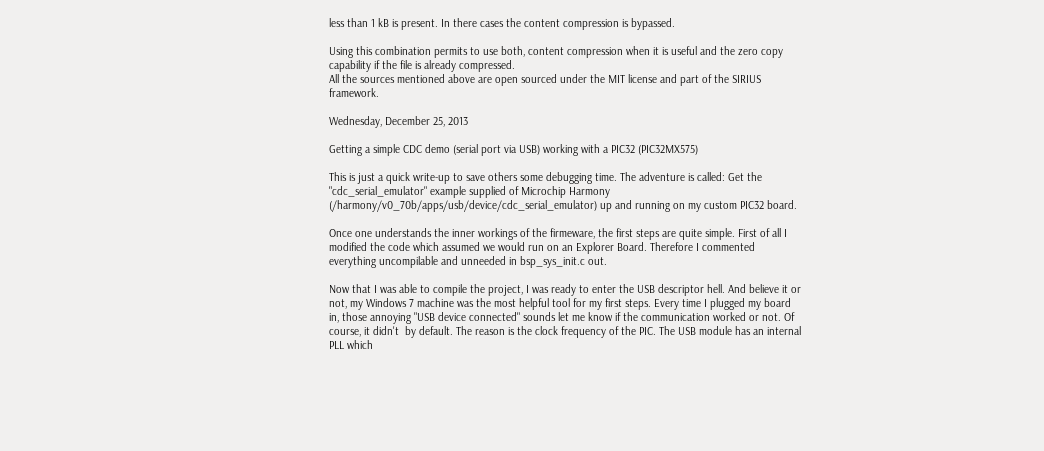less than 1 kB is present. In there cases the content compression is bypassed.

Using this combination permits to use both, content compression when it is useful and the zero copy capability if the file is already compressed.
All the sources mentioned above are open sourced under the MIT license and part of the SIRIUS framework.

Wednesday, December 25, 2013

Getting a simple CDC demo (serial port via USB) working with a PIC32 (PIC32MX575)

This is just a quick write-up to save others some debugging time. The adventure is called: Get the "cdc_serial_emulator" example supplied of Microchip Harmony (/harmony/v0_70b/apps/usb/device/cdc_serial_emulator) up and running on my custom PIC32 board.

Once one understands the inner workings of the firmeware, the first steps are quite simple. First of all I modified the code which assumed we would run on an Explorer Board. Therefore I commented everything uncompilable and unneeded in bsp_sys_init.c out.

Now that I was able to compile the project, I was ready to enter the USB descriptor hell. And believe it or not, my Windows 7 machine was the most helpful tool for my first steps. Every time I plugged my board in, those annoying "USB device connected" sounds let me know if the communication worked or not. Of course, it didn't  by default. The reason is the clock frequency of the PIC. The USB module has an internal PLL which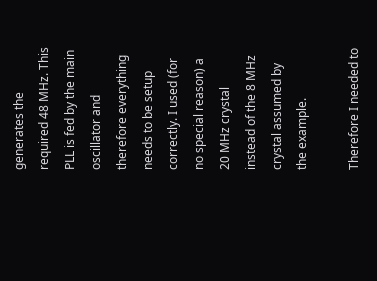generates the required 48 MHz. This PLL is fed by the main oscillator and therefore everything needs to be setup correctly. I used (for no special reason) a 20 MHz crystal instead of the 8 MHz crystal assumed by the example.

Therefore I needed to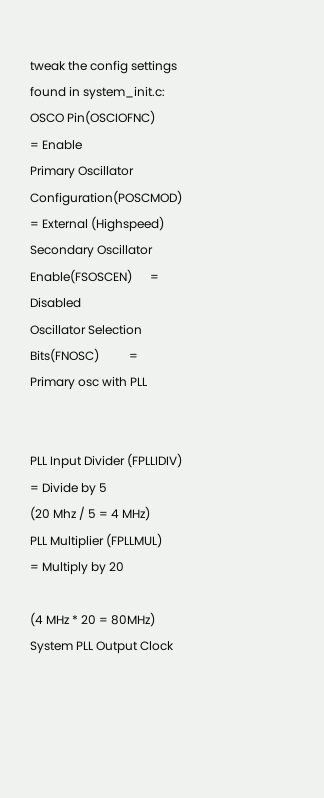tweak the config settings found in system_init.c:
OSCO Pin(OSCIOFNC)                        = Enable
Primary Oscillator Configuration(POSCMOD) = External (Highspeed)
Secondary Oscillator Enable(FSOSCEN)      = Disabled
Oscillator Selection Bits(FNOSC)          = Primary osc with PLL


PLL Input Divider (FPLLIDIV)               = Divide by 5
(20 Mhz / 5 = 4 MHz)
PLL Multiplier (FPLLMUL)                   = Multiply by 20

(4 MHz * 20 = 80MHz)
System PLL Output Clock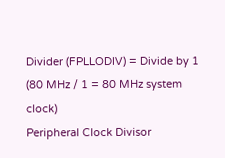Divider (FPLLODIV) = Divide by 1
(80 MHz / 1 = 80 MHz system clock)
Peripheral Clock Divisor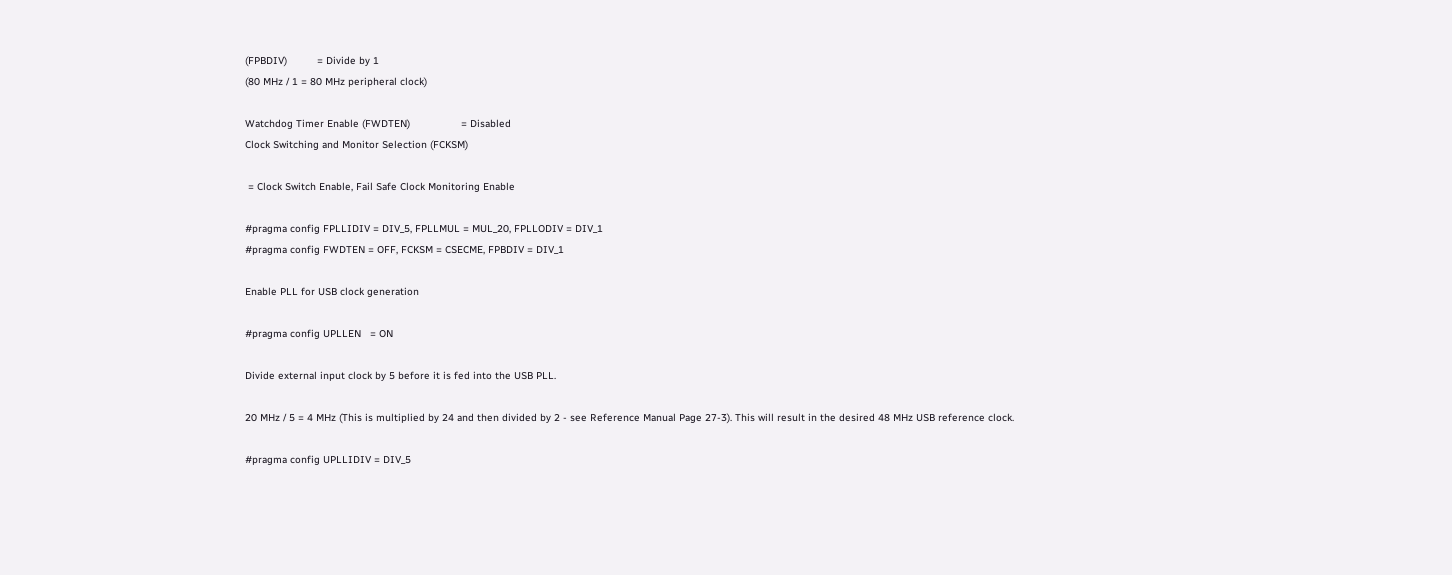(FPBDIV)          = Divide by 1
(80 MHz / 1 = 80 MHz peripheral clock)

Watchdog Timer Enable (FWDTEN)                 = Disabled
Clock Switching and Monitor Selection (FCKSM)

 = Clock Switch Enable, Fail Safe Clock Monitoring Enable

#pragma config FPLLIDIV = DIV_5, FPLLMUL = MUL_20, FPLLODIV = DIV_1
#pragma config FWDTEN = OFF, FCKSM = CSECME, FPBDIV = DIV_1

Enable PLL for USB clock generation

#pragma config UPLLEN   = ON

Divide external input clock by 5 before it is fed into the USB PLL.

20 MHz / 5 = 4 MHz (This is multiplied by 24 and then divided by 2 - see Reference Manual Page 27-3). This will result in the desired 48 MHz USB reference clock.

#pragma config UPLLIDIV = DIV_5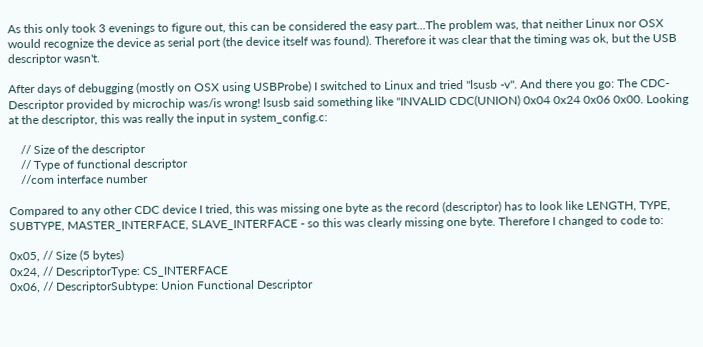As this only took 3 evenings to figure out, this can be considered the easy part...The problem was, that neither Linux nor OSX would recognize the device as serial port (the device itself was found). Therefore it was clear that the timing was ok, but the USB descriptor wasn't.

After days of debugging (mostly on OSX using USBProbe) I switched to Linux and tried "lsusb -v". And there you go: The CDC-Descriptor provided by microchip was/is wrong! lsusb said something like "INVALID CDC(UNION) 0x04 0x24 0x06 0x00. Looking at the descriptor, this was really the input in system_config.c:

    // Size of the descriptor
    // Type of functional descriptor
    //com interface number

Compared to any other CDC device I tried, this was missing one byte as the record (descriptor) has to look like LENGTH, TYPE, SUBTYPE, MASTER_INTERFACE, SLAVE_INTERFACE - so this was clearly missing one byte. Therefore I changed to code to:

0x05, // Size (5 bytes)
0x24, // DescriptorType: CS_INTERFACE
0x06, // DescriptorSubtype: Union Functional Descriptor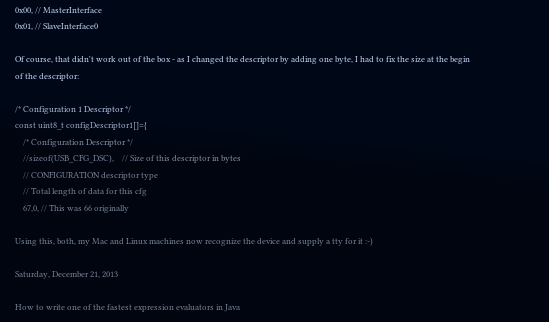0x00, // MasterInterface
0x01, // SlaveInterface0

Of course, that didn't work out of the box - as I changed the descriptor by adding one byte, I had to fix the size at the begin of the descriptor:

/* Configuration 1 Descriptor */
const uint8_t configDescriptor1[]={
    /* Configuration Descriptor */
    //sizeof(USB_CFG_DSC),    // Size of this descriptor in bytes
    // CONFIGURATION descriptor type
    // Total length of data for this cfg
    67,0, // This was 66 originally

Using this, both, my Mac and Linux machines now recognize the device and supply a tty for it :-)

Saturday, December 21, 2013

How to write one of the fastest expression evaluators in Java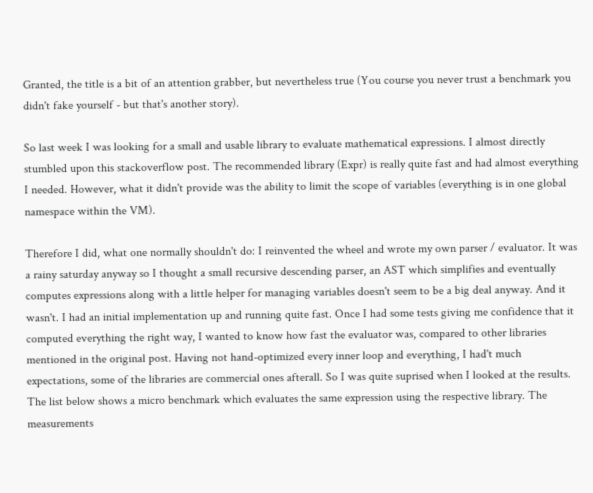Granted, the title is a bit of an attention grabber, but nevertheless true (You course you never trust a benchmark you didn't fake yourself - but that's another story).

So last week I was looking for a small and usable library to evaluate mathematical expressions. I almost directly stumbled upon this stackoverflow post. The recommended library (Expr) is really quite fast and had almost everything I needed. However, what it didn't provide was the ability to limit the scope of variables (everything is in one global namespace within the VM).

Therefore I did, what one normally shouldn't do: I reinvented the wheel and wrote my own parser / evaluator. It was a rainy saturday anyway so I thought a small recursive descending parser, an AST which simplifies and eventually computes expressions along with a little helper for managing variables doesn't seem to be a big deal anyway. And it wasn't. I had an initial implementation up and running quite fast. Once I had some tests giving me confidence that it computed everything the right way, I wanted to know how fast the evaluator was, compared to other libraries mentioned in the original post. Having not hand-optimized every inner loop and everything, I had't much expectations, some of the libraries are commercial ones afterall. So I was quite suprised when I looked at the results. The list below shows a micro benchmark which evaluates the same expression using the respective library. The measurements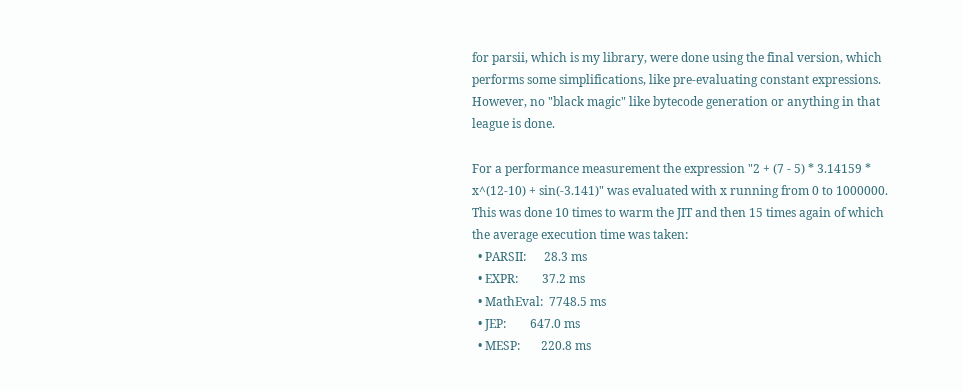for parsii, which is my library, were done using the final version, which performs some simplifications, like pre-evaluating constant expressions. However, no "black magic" like bytecode generation or anything in that league is done.

For a performance measurement the expression "2 + (7 - 5) * 3.14159 * x^(12-10) + sin(-3.141)" was evaluated with x running from 0 to 1000000. This was done 10 times to warm the JIT and then 15 times again of which the average execution time was taken:
  • PARSII:      28.3 ms
  • EXPR:        37.2 ms
  • MathEval:  7748.5 ms
  • JEP:        647.0 ms
  • MESP:       220.8 ms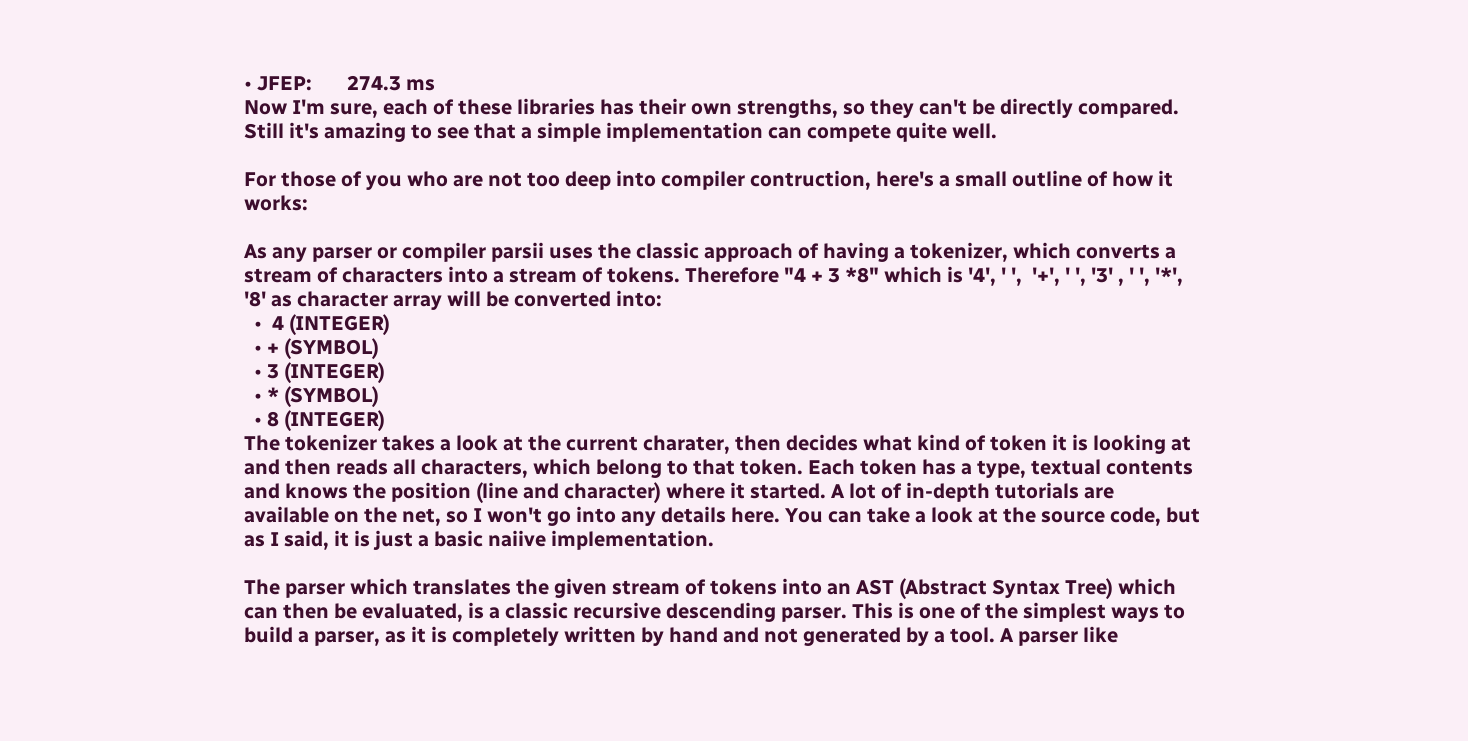• JFEP:       274.3 ms
Now I'm sure, each of these libraries has their own strengths, so they can't be directly compared. Still it's amazing to see that a simple implementation can compete quite well.

For those of you who are not too deep into compiler contruction, here's a small outline of how it works:

As any parser or compiler parsii uses the classic approach of having a tokenizer, which converts a stream of characters into a stream of tokens. Therefore "4 + 3 *8" which is '4', ' ',  '+', ' ', '3' , ' ', '*', '8' as character array will be converted into:
  •  4 (INTEGER)
  • + (SYMBOL)
  • 3 (INTEGER)
  • * (SYMBOL)
  • 8 (INTEGER)
The tokenizer takes a look at the current charater, then decides what kind of token it is looking at and then reads all characters, which belong to that token. Each token has a type, textual contents and knows the position (line and character) where it started. A lot of in-depth tutorials are available on the net, so I won't go into any details here. You can take a look at the source code, but as I said, it is just a basic naiive implementation.

The parser which translates the given stream of tokens into an AST (Abstract Syntax Tree) which can then be evaluated, is a classic recursive descending parser. This is one of the simplest ways to build a parser, as it is completely written by hand and not generated by a tool. A parser like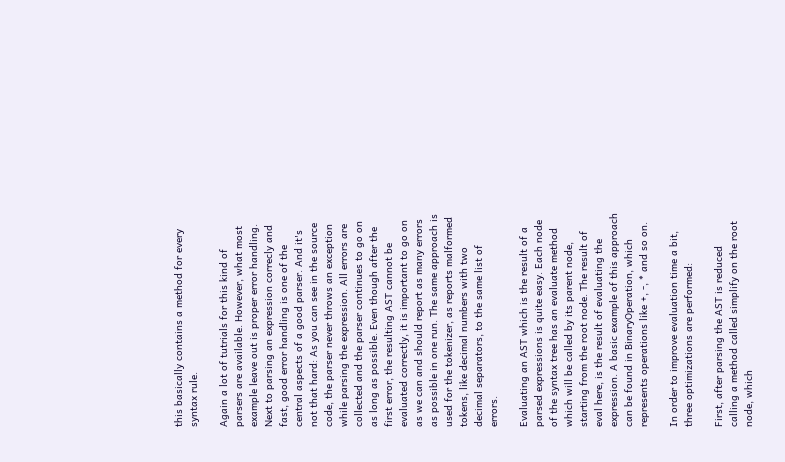this basically contains a method for every syntax rule.

Again a lot of tutrials for this kind of parsers are available. However, what most example leave out is proper error handling. Next to parsing an expression correcly and fast, good error handling is one of the central aspects of a good parser. And it's not that hard: As you can see in the source code, the parser never throws an exception while parsing the expression. All errors are collected and the parser continues to go on as long as possible. Even though after the first error, the resulting AST cannot be evaluated correctly, it is important to go on as we can and should report as many errors as possible in one run. The same approach is used for the tokenizer, as reports malformed tokens, like decimal numbers with two decimal separators, to the same list of errors.

Evaluating an AST which is the result of a parsed expressions is quite easy. Each node of the syntax tree has an evaluate method which will be called by its parent node, starting from the root node. The result of eval here, is the result of evaluating the expression. A basic example of this approach can be found in BinaryOperation, which represents operations like +, -, * and so on.

In order to improve evaluation time a bit, three optimizations are performed:

First, after parsing the AST is reduced calling a method called simplify on the root node, which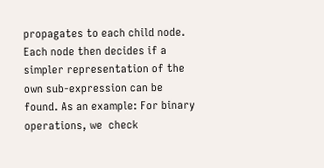propagates to each child node. Each node then decides if a simpler representation of the own sub-expression can be found. As an example: For binary operations, we  check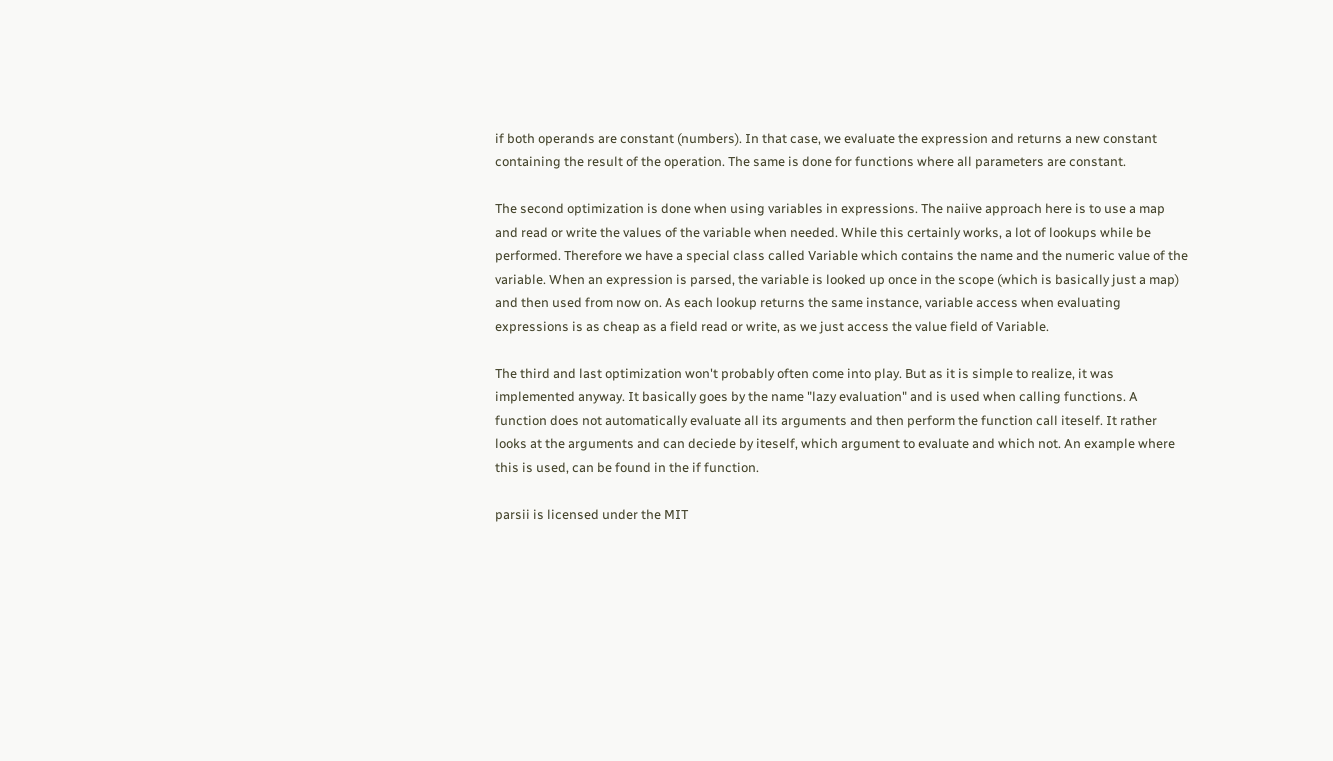if both operands are constant (numbers). In that case, we evaluate the expression and returns a new constant containing the result of the operation. The same is done for functions where all parameters are constant.

The second optimization is done when using variables in expressions. The naiive approach here is to use a map and read or write the values of the variable when needed. While this certainly works, a lot of lookups while be performed. Therefore we have a special class called Variable which contains the name and the numeric value of the variable. When an expression is parsed, the variable is looked up once in the scope (which is basically just a map) and then used from now on. As each lookup returns the same instance, variable access when evaluating expressions is as cheap as a field read or write, as we just access the value field of Variable.

The third and last optimization won't probably often come into play. But as it is simple to realize, it was implemented anyway. It basically goes by the name "lazy evaluation" and is used when calling functions. A function does not automatically evaluate all its arguments and then perform the function call iteself. It rather looks at the arguments and can deciede by iteself, which argument to evaluate and which not. An example where this is used, can be found in the if function.

parsii is licensed under the MIT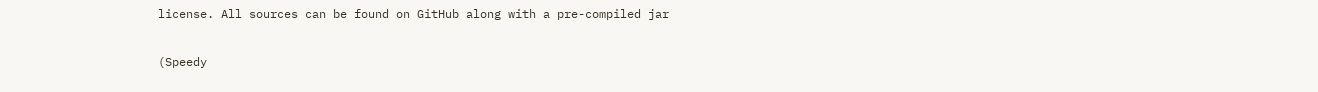license. All sources can be found on GitHub along with a pre-compiled jar

(Speedy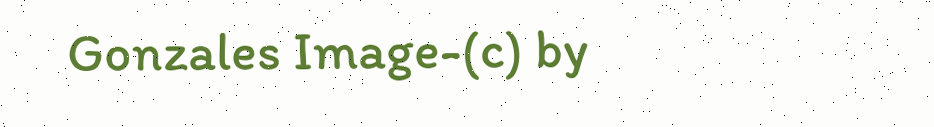Gonzales Image-(c) by